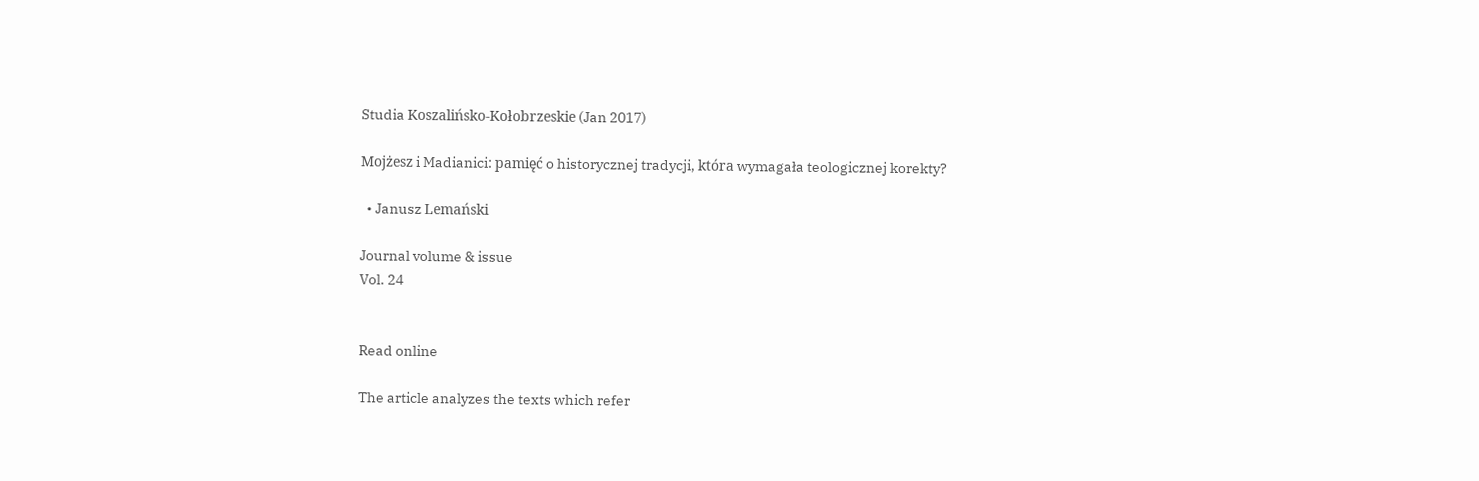Studia Koszalińsko-Kołobrzeskie (Jan 2017)

Mojżesz i Madianici: pamięć o historycznej tradycji, która wymagała teologicznej korekty?

  • Janusz Lemański

Journal volume & issue
Vol. 24


Read online

The article analyzes the texts which refer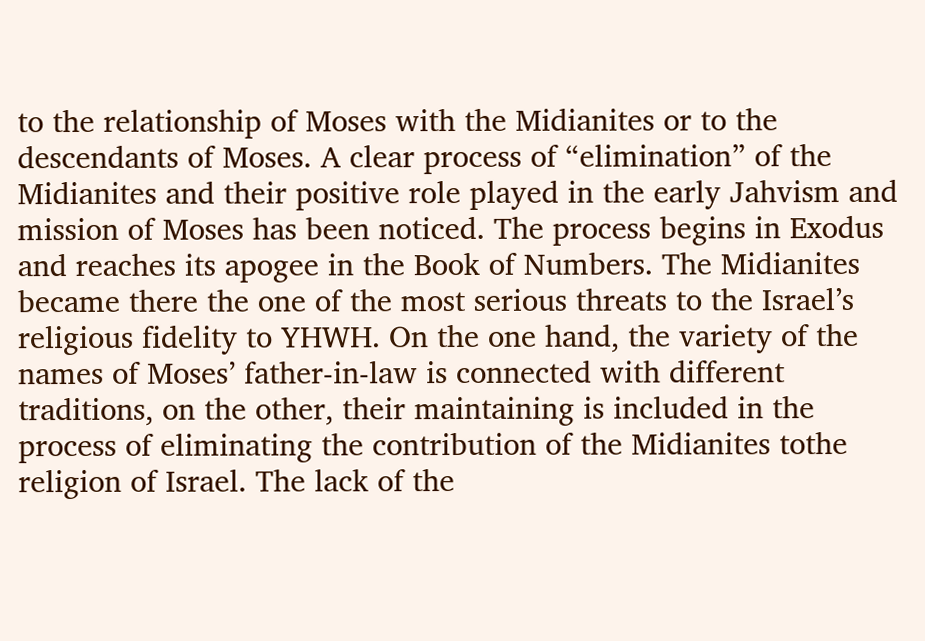to the relationship of Moses with the Midianites or to the descendants of Moses. A clear process of “elimination” of the Midianites and their positive role played in the early Jahvism and mission of Moses has been noticed. The process begins in Exodus and reaches its apogee in the Book of Numbers. The Midianites became there the one of the most serious threats to the Israel’s religious fidelity to YHWH. On the one hand, the variety of the names of Moses’ father-in-law is connected with different traditions, on the other, their maintaining is included in the process of eliminating the contribution of the Midianites tothe religion of Israel. The lack of the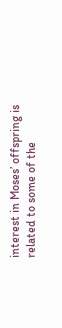interest in Moses’ offspring is related to some of the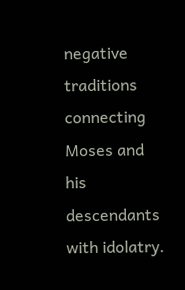negative traditions connecting Moses and his descendants with idolatry.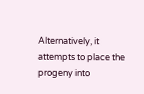Alternatively, it attempts to place the progeny into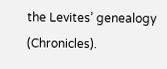the Levites’ genealogy (Chronicles).